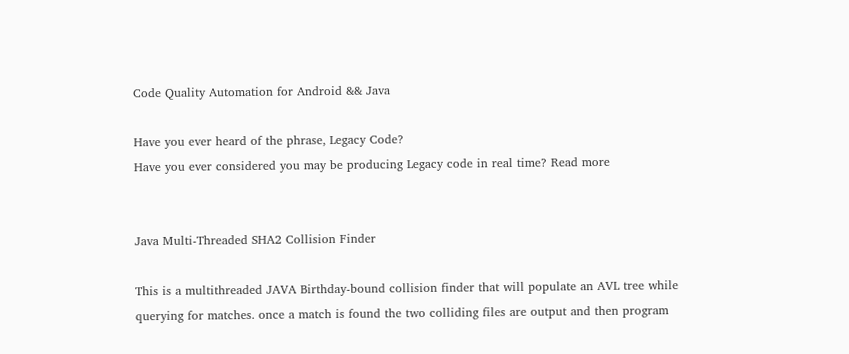Code Quality Automation for Android && Java

Have you ever heard of the phrase, Legacy Code?
Have you ever considered you may be producing Legacy code in real time? Read more


Java Multi-Threaded SHA2 Collision Finder

This is a multithreaded JAVA Birthday-bound collision finder that will populate an AVL tree while querying for matches. once a match is found the two colliding files are output and then program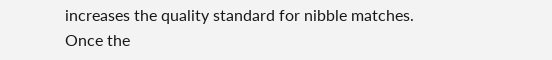increases the quality standard for nibble matches. Once the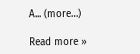A... (more…)

Read more »